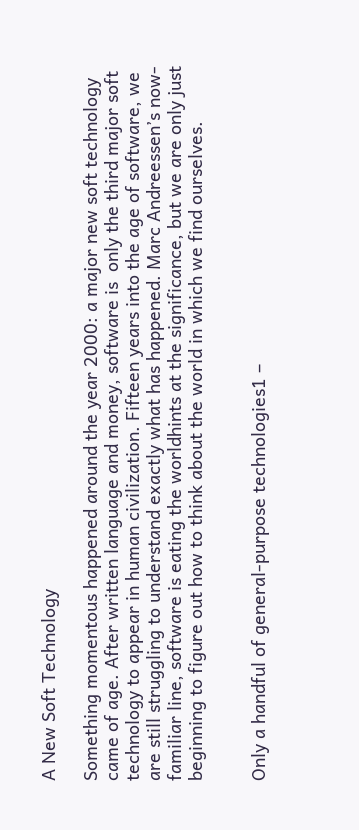A New Soft Technology

Something momentous happened around the year 2000: a major new soft technology came of age. After written language and money, software is  only the third major soft technology to appear in human civilization. Fifteen years into the age of software, we are still struggling to understand exactly what has happened. Marc Andreessen’s now-familiar line, software is eating the worldhints at the significance, but we are only just beginning to figure out how to think about the world in which we find ourselves.


Only a handful of general-purpose technologies1 –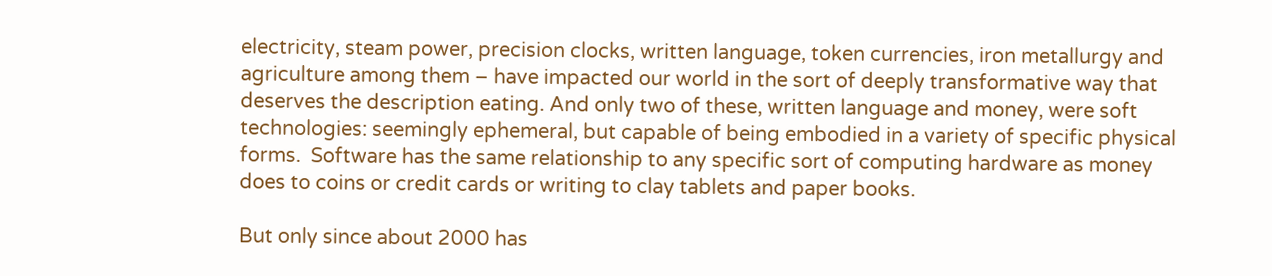electricity, steam power, precision clocks, written language, token currencies, iron metallurgy and agriculture among them – have impacted our world in the sort of deeply transformative way that deserves the description eating. And only two of these, written language and money, were soft technologies: seemingly ephemeral, but capable of being embodied in a variety of specific physical forms.  Software has the same relationship to any specific sort of computing hardware as money does to coins or credit cards or writing to clay tablets and paper books.

But only since about 2000 has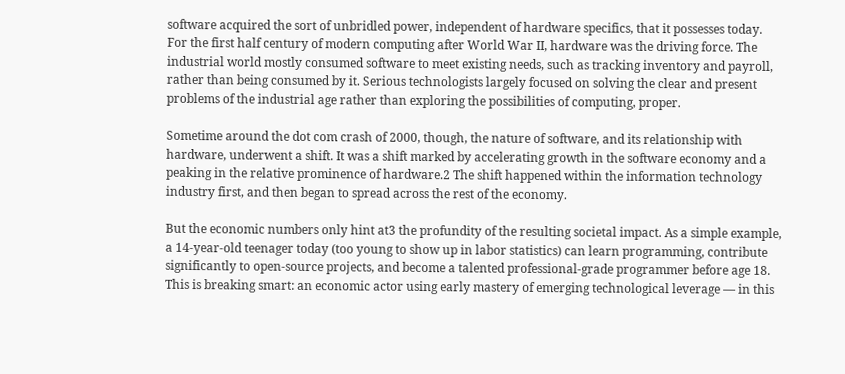software acquired the sort of unbridled power, independent of hardware specifics, that it possesses today. For the first half century of modern computing after World War II, hardware was the driving force. The industrial world mostly consumed software to meet existing needs, such as tracking inventory and payroll, rather than being consumed by it. Serious technologists largely focused on solving the clear and present problems of the industrial age rather than exploring the possibilities of computing, proper.

Sometime around the dot com crash of 2000, though, the nature of software, and its relationship with hardware, underwent a shift. It was a shift marked by accelerating growth in the software economy and a peaking in the relative prominence of hardware.2 The shift happened within the information technology industry first, and then began to spread across the rest of the economy.

But the economic numbers only hint at3 the profundity of the resulting societal impact. As a simple example, a 14-year-old teenager today (too young to show up in labor statistics) can learn programming, contribute significantly to open-source projects, and become a talented professional-grade programmer before age 18. This is breaking smart: an economic actor using early mastery of emerging technological leverage — in this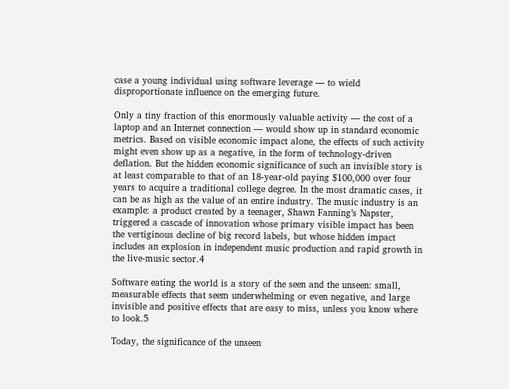case a young individual using software leverage — to wield disproportionate influence on the emerging future.

Only a tiny fraction of this enormously valuable activity — the cost of a laptop and an Internet connection — would show up in standard economic metrics. Based on visible economic impact alone, the effects of such activity might even show up as a negative, in the form of technology-driven deflation. But the hidden economic significance of such an invisible story is at least comparable to that of an 18-year-old paying $100,000 over four years to acquire a traditional college degree. In the most dramatic cases, it can be as high as the value of an entire industry. The music industry is an example: a product created by a teenager, Shawn Fanning’s Napster, triggered a cascade of innovation whose primary visible impact has been the vertiginous decline of big record labels, but whose hidden impact includes an explosion in independent music production and rapid growth in the live-music sector.4

Software eating the world is a story of the seen and the unseen: small, measurable effects that seem underwhelming or even negative, and large invisible and positive effects that are easy to miss, unless you know where to look.5

Today, the significance of the unseen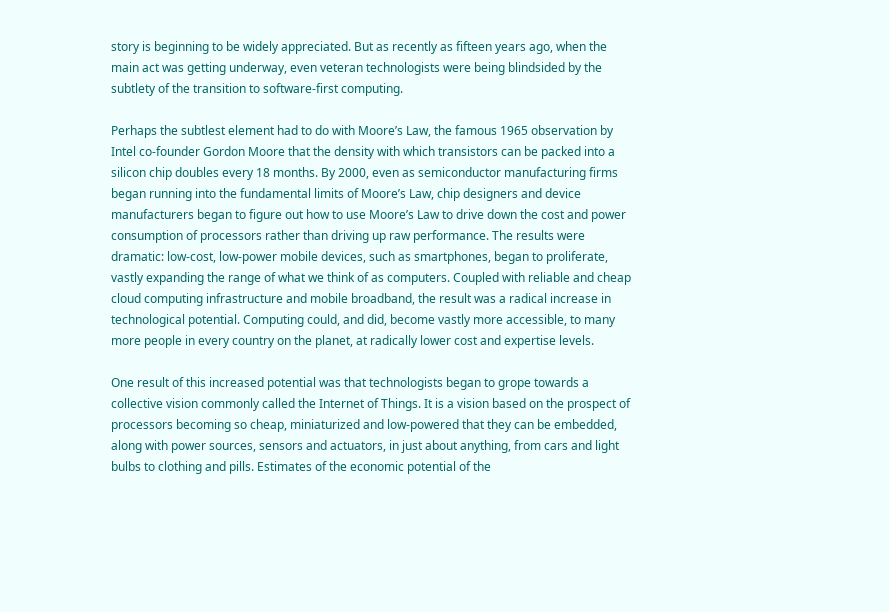story is beginning to be widely appreciated. But as recently as fifteen years ago, when the main act was getting underway, even veteran technologists were being blindsided by the subtlety of the transition to software-first computing.

Perhaps the subtlest element had to do with Moore’s Law, the famous 1965 observation by Intel co-founder Gordon Moore that the density with which transistors can be packed into a silicon chip doubles every 18 months. By 2000, even as semiconductor manufacturing firms began running into the fundamental limits of Moore’s Law, chip designers and device manufacturers began to figure out how to use Moore’s Law to drive down the cost and power consumption of processors rather than driving up raw performance. The results were dramatic: low-cost, low-power mobile devices, such as smartphones, began to proliferate, vastly expanding the range of what we think of as computers. Coupled with reliable and cheap cloud computing infrastructure and mobile broadband, the result was a radical increase in technological potential. Computing could, and did, become vastly more accessible, to many more people in every country on the planet, at radically lower cost and expertise levels.

One result of this increased potential was that technologists began to grope towards a collective vision commonly called the Internet of Things. It is a vision based on the prospect of processors becoming so cheap, miniaturized and low-powered that they can be embedded, along with power sources, sensors and actuators, in just about anything, from cars and light bulbs to clothing and pills. Estimates of the economic potential of the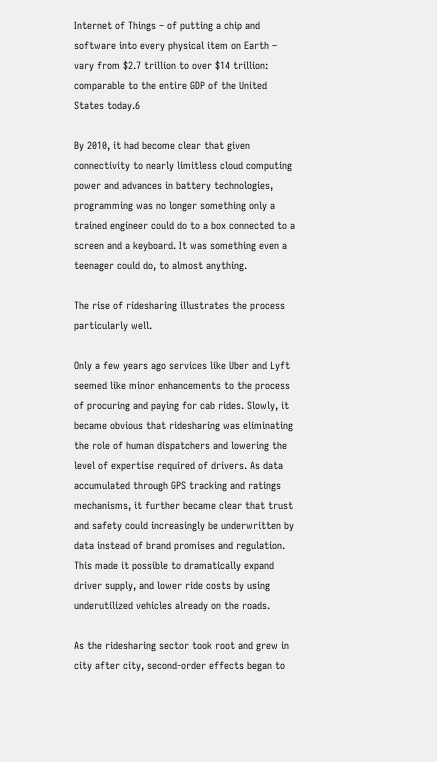Internet of Things – of putting a chip and software into every physical item on Earth – vary from $2.7 trillion to over $14 trillion: comparable to the entire GDP of the United States today.6

By 2010, it had become clear that given connectivity to nearly limitless cloud computing power and advances in battery technologies, programming was no longer something only a trained engineer could do to a box connected to a screen and a keyboard. It was something even a teenager could do, to almost anything.

The rise of ridesharing illustrates the process particularly well.

Only a few years ago services like Uber and Lyft seemed like minor enhancements to the process of procuring and paying for cab rides. Slowly, it became obvious that ridesharing was eliminating the role of human dispatchers and lowering the level of expertise required of drivers. As data accumulated through GPS tracking and ratings mechanisms, it further became clear that trust and safety could increasingly be underwritten by data instead of brand promises and regulation. This made it possible to dramatically expand driver supply, and lower ride costs by using underutilized vehicles already on the roads.

As the ridesharing sector took root and grew in city after city, second-order effects began to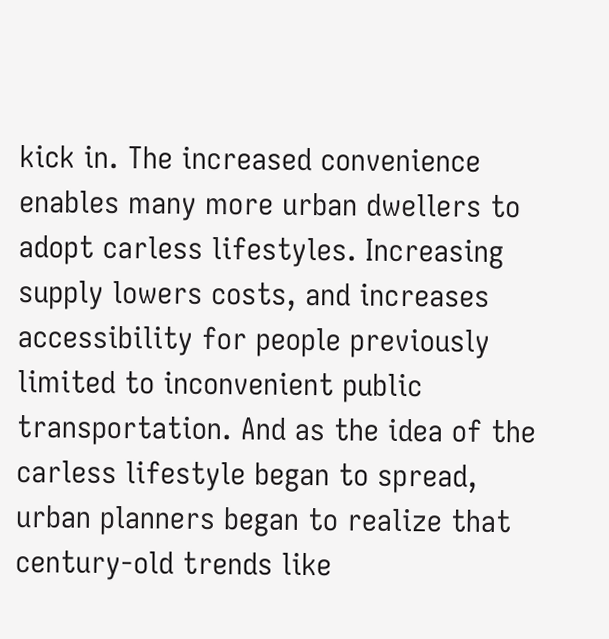kick in. The increased convenience enables many more urban dwellers to adopt carless lifestyles. Increasing supply lowers costs, and increases accessibility for people previously limited to inconvenient public transportation. And as the idea of the carless lifestyle began to spread, urban planners began to realize that century-old trends like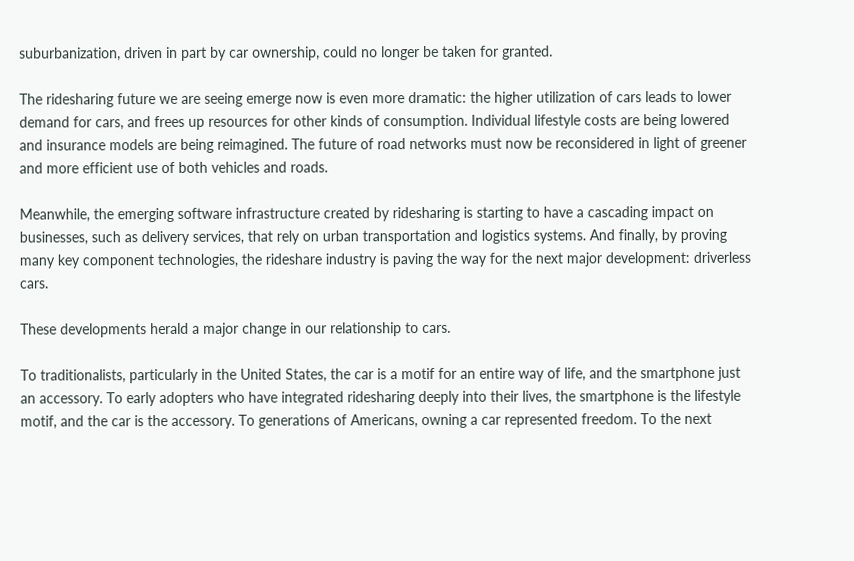suburbanization, driven in part by car ownership, could no longer be taken for granted.

The ridesharing future we are seeing emerge now is even more dramatic: the higher utilization of cars leads to lower demand for cars, and frees up resources for other kinds of consumption. Individual lifestyle costs are being lowered and insurance models are being reimagined. The future of road networks must now be reconsidered in light of greener and more efficient use of both vehicles and roads.

Meanwhile, the emerging software infrastructure created by ridesharing is starting to have a cascading impact on businesses, such as delivery services, that rely on urban transportation and logistics systems. And finally, by proving many key component technologies, the rideshare industry is paving the way for the next major development: driverless cars.

These developments herald a major change in our relationship to cars.

To traditionalists, particularly in the United States, the car is a motif for an entire way of life, and the smartphone just an accessory. To early adopters who have integrated ridesharing deeply into their lives, the smartphone is the lifestyle motif, and the car is the accessory. To generations of Americans, owning a car represented freedom. To the next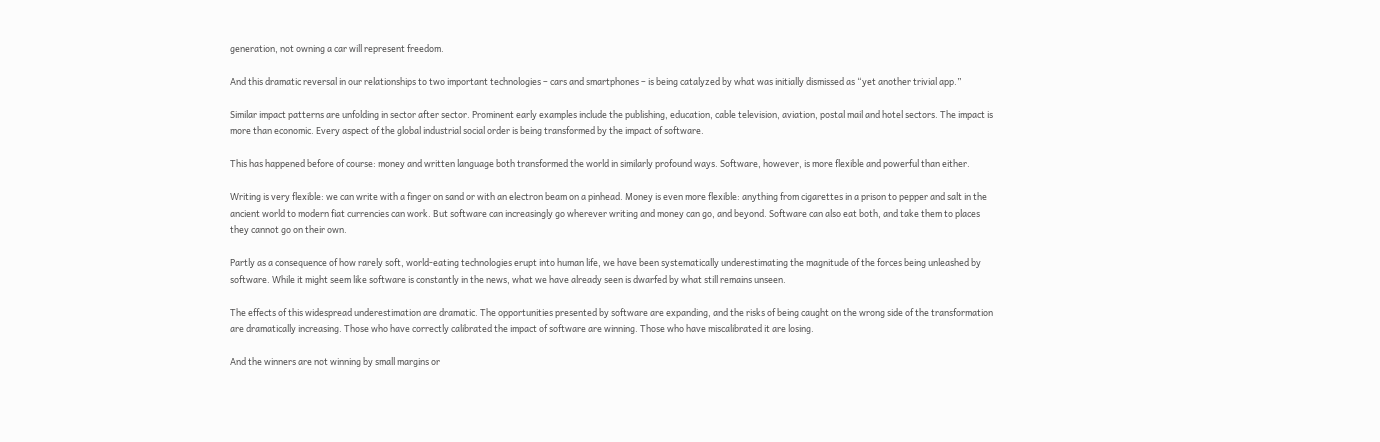generation, not owning a car will represent freedom.

And this dramatic reversal in our relationships to two important technologies – cars and smartphones – is being catalyzed by what was initially dismissed as “yet another trivial app.”

Similar impact patterns are unfolding in sector after sector. Prominent early examples include the publishing, education, cable television, aviation, postal mail and hotel sectors. The impact is more than economic. Every aspect of the global industrial social order is being transformed by the impact of software.

This has happened before of course: money and written language both transformed the world in similarly profound ways. Software, however, is more flexible and powerful than either.

Writing is very flexible: we can write with a finger on sand or with an electron beam on a pinhead. Money is even more flexible: anything from cigarettes in a prison to pepper and salt in the ancient world to modern fiat currencies can work. But software can increasingly go wherever writing and money can go, and beyond. Software can also eat both, and take them to places they cannot go on their own.

Partly as a consequence of how rarely soft, world-eating technologies erupt into human life, we have been systematically underestimating the magnitude of the forces being unleashed by software. While it might seem like software is constantly in the news, what we have already seen is dwarfed by what still remains unseen.

The effects of this widespread underestimation are dramatic. The opportunities presented by software are expanding, and the risks of being caught on the wrong side of the transformation are dramatically increasing. Those who have correctly calibrated the impact of software are winning. Those who have miscalibrated it are losing.

And the winners are not winning by small margins or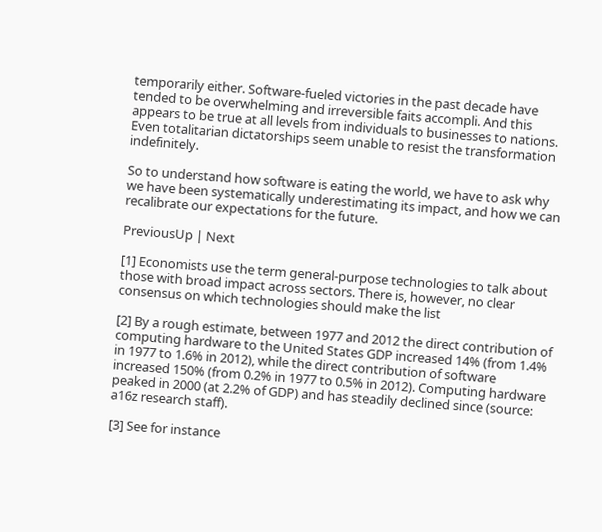temporarily either. Software-fueled victories in the past decade have tended to be overwhelming and irreversible faits accompli. And this appears to be true at all levels from individuals to businesses to nations. Even totalitarian dictatorships seem unable to resist the transformation indefinitely.

So to understand how software is eating the world, we have to ask why we have been systematically underestimating its impact, and how we can recalibrate our expectations for the future.

PreviousUp | Next

[1] Economists use the term general-purpose technologies to talk about those with broad impact across sectors. There is, however, no clear consensus on which technologies should make the list

[2] By a rough estimate, between 1977 and 2012 the direct contribution of computing hardware to the United States GDP increased 14% (from 1.4% in 1977 to 1.6% in 2012), while the direct contribution of software increased 150% (from 0.2% in 1977 to 0.5% in 2012). Computing hardware peaked in 2000 (at 2.2% of GDP) and has steadily declined since (source: a16z research staff).

[3] See for instance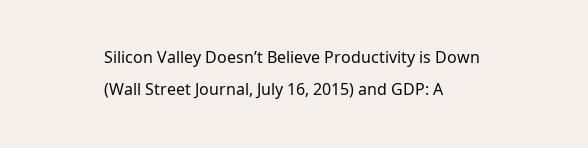Silicon Valley Doesn’t Believe Productivity is Down (Wall Street Journal, July 16, 2015) and GDP: A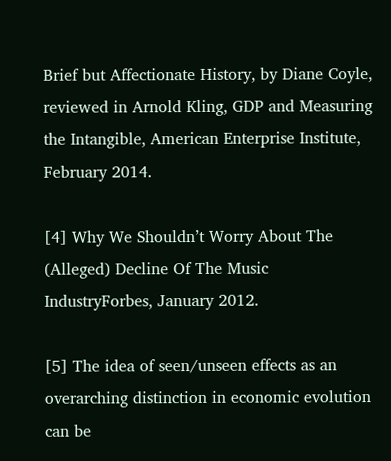Brief but Affectionate History, by Diane Coyle, reviewed in Arnold Kling, GDP and Measuring the Intangible, American Enterprise Institute, February 2014.

[4] Why We Shouldn’t Worry About The (Alleged) Decline Of The Music IndustryForbes, January 2012.

[5] The idea of seen/unseen effects as an overarching distinction in economic evolution can be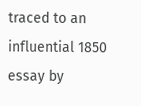traced to an influential 1850 essay by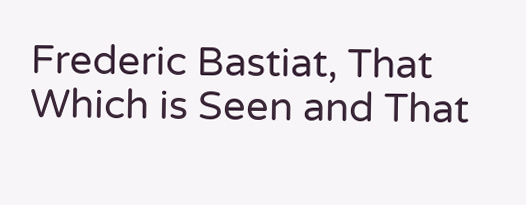Frederic Bastiat, That Which is Seen and That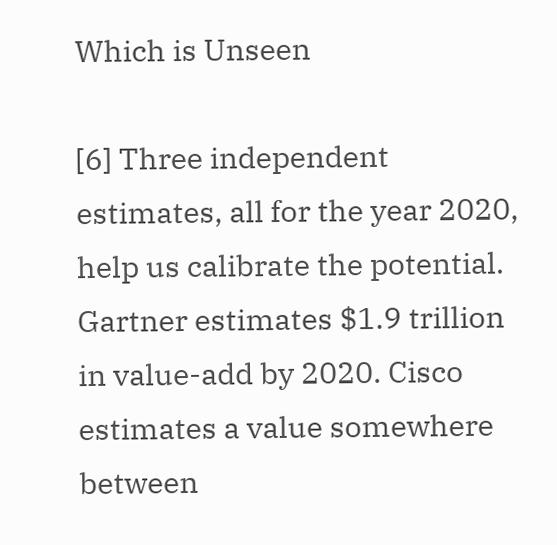Which is Unseen

[6] Three independent estimates, all for the year 2020, help us calibrate the potential. Gartner estimates $1.9 trillion in value-add by 2020. Cisco estimates a value somewhere between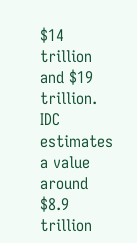$14 trillion and $19 trillion. IDC estimates a value around $8.9 trillion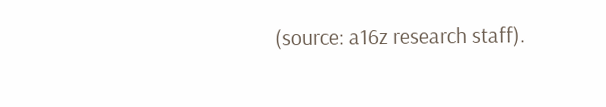(source: a16z research staff).